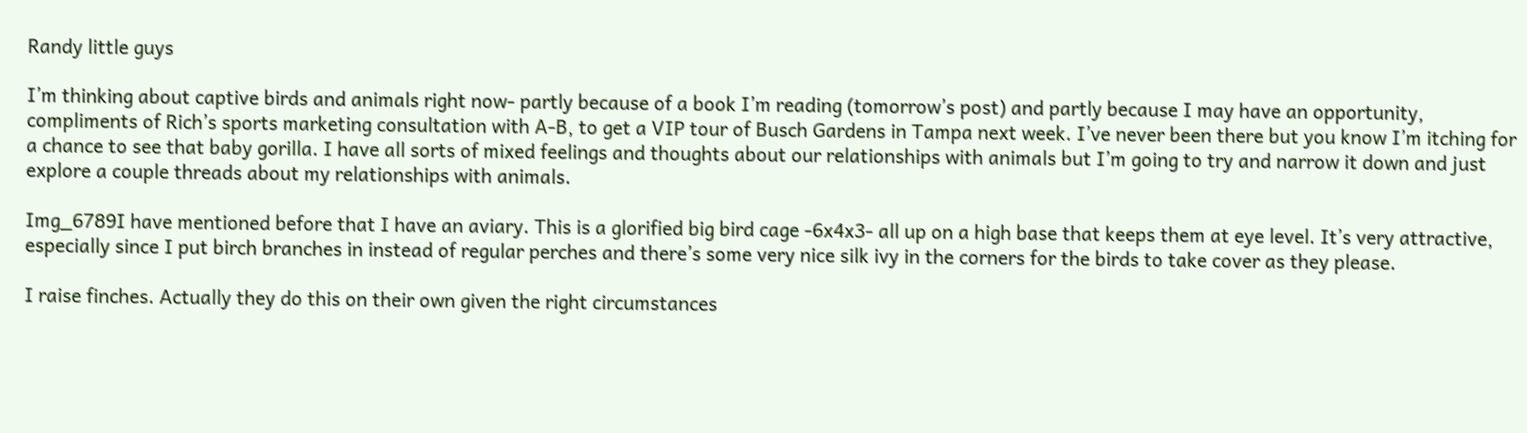Randy little guys

I’m thinking about captive birds and animals right now- partly because of a book I’m reading (tomorrow’s post) and partly because I may have an opportunity, compliments of Rich’s sports marketing consultation with A-B, to get a VIP tour of Busch Gardens in Tampa next week. I’ve never been there but you know I’m itching for a chance to see that baby gorilla. I have all sorts of mixed feelings and thoughts about our relationships with animals but I’m going to try and narrow it down and just explore a couple threads about my relationships with animals.

Img_6789I have mentioned before that I have an aviary. This is a glorified big bird cage -6x4x3- all up on a high base that keeps them at eye level. It’s very attractive, especially since I put birch branches in instead of regular perches and there’s some very nice silk ivy in the corners for the birds to take cover as they please.

I raise finches. Actually they do this on their own given the right circumstances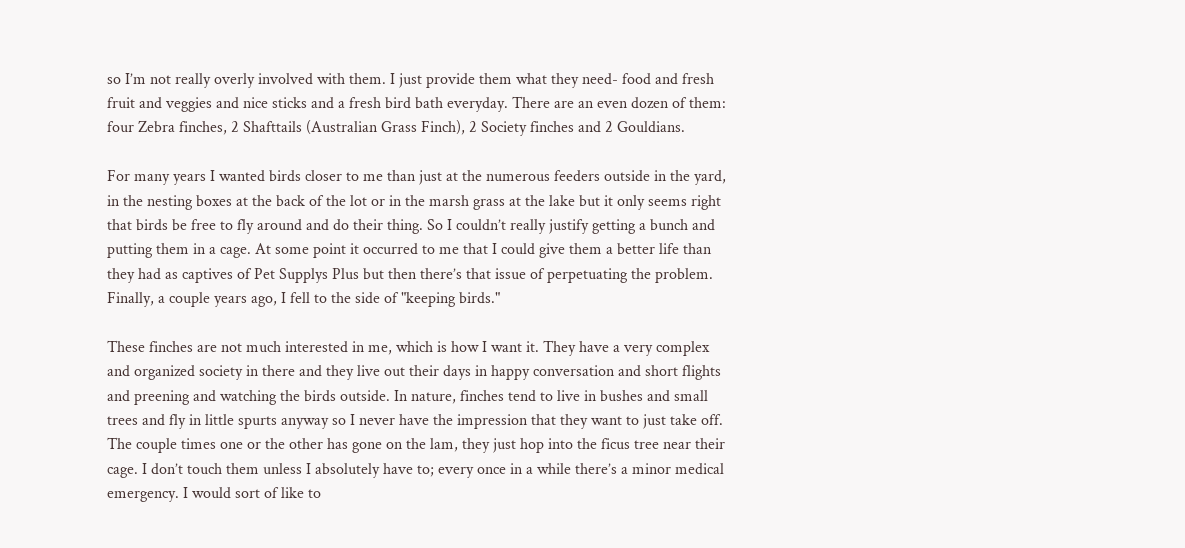so I’m not really overly involved with them. I just provide them what they need- food and fresh fruit and veggies and nice sticks and a fresh bird bath everyday. There are an even dozen of them: four Zebra finches, 2 Shafttails (Australian Grass Finch), 2 Society finches and 2 Gouldians.

For many years I wanted birds closer to me than just at the numerous feeders outside in the yard, in the nesting boxes at the back of the lot or in the marsh grass at the lake but it only seems right that birds be free to fly around and do their thing. So I couldn’t really justify getting a bunch and putting them in a cage. At some point it occurred to me that I could give them a better life than they had as captives of Pet Supplys Plus but then there’s that issue of perpetuating the problem. Finally, a couple years ago, I fell to the side of "keeping birds."

These finches are not much interested in me, which is how I want it. They have a very complex and organized society in there and they live out their days in happy conversation and short flights and preening and watching the birds outside. In nature, finches tend to live in bushes and small trees and fly in little spurts anyway so I never have the impression that they want to just take off. The couple times one or the other has gone on the lam, they just hop into the ficus tree near their cage. I don’t touch them unless I absolutely have to; every once in a while there’s a minor medical emergency. I would sort of like to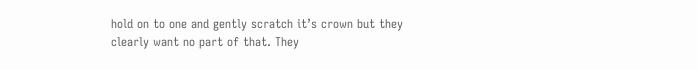hold on to one and gently scratch it’s crown but they clearly want no part of that. They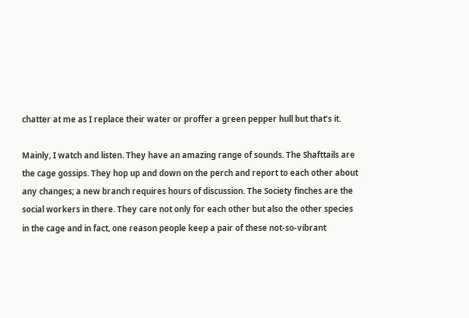chatter at me as I replace their water or proffer a green pepper hull but that’s it.

Mainly, I watch and listen. They have an amazing range of sounds. The Shafttails are the cage gossips. They hop up and down on the perch and report to each other about any changes; a new branch requires hours of discussion. The Society finches are the social workers in there. They care not only for each other but also the other species in the cage and in fact, one reason people keep a pair of these not-so-vibrant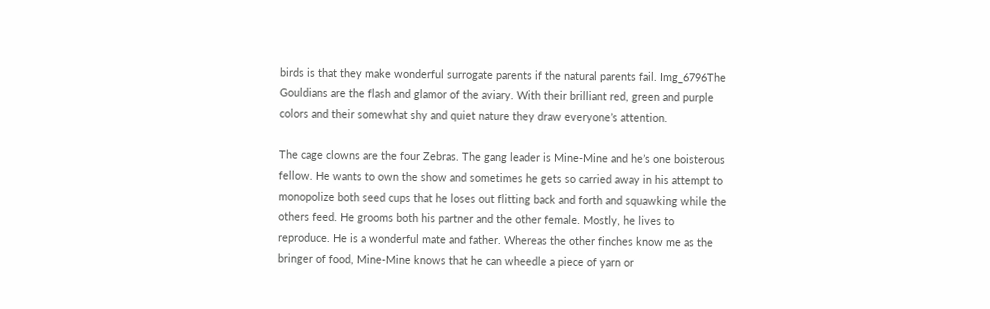birds is that they make wonderful surrogate parents if the natural parents fail. Img_6796The Gouldians are the flash and glamor of the aviary. With their brilliant red, green and purple colors and their somewhat shy and quiet nature they draw everyone’s attention.

The cage clowns are the four Zebras. The gang leader is Mine-Mine and he’s one boisterous fellow. He wants to own the show and sometimes he gets so carried away in his attempt to monopolize both seed cups that he loses out flitting back and forth and squawking while the others feed. He grooms both his partner and the other female. Mostly, he lives to reproduce. He is a wonderful mate and father. Whereas the other finches know me as the bringer of food, Mine-Mine knows that he can wheedle a piece of yarn or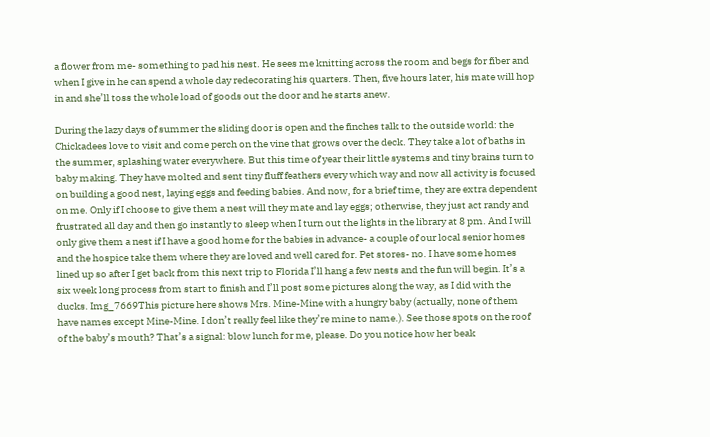a flower from me- something to pad his nest. He sees me knitting across the room and begs for fiber and when I give in he can spend a whole day redecorating his quarters. Then, five hours later, his mate will hop in and she’ll toss the whole load of goods out the door and he starts anew.

During the lazy days of summer the sliding door is open and the finches talk to the outside world: the Chickadees love to visit and come perch on the vine that grows over the deck. They take a lot of baths in the summer, splashing water everywhere. But this time of year their little systems and tiny brains turn to baby making. They have molted and sent tiny fluff feathers every which way and now all activity is focused on building a good nest, laying eggs and feeding babies. And now, for a brief time, they are extra dependent on me. Only if I choose to give them a nest will they mate and lay eggs; otherwise, they just act randy and frustrated all day and then go instantly to sleep when I turn out the lights in the library at 8 pm. And I will only give them a nest if I have a good home for the babies in advance- a couple of our local senior homes and the hospice take them where they are loved and well cared for. Pet stores- no. I have some homes lined up so after I get back from this next trip to Florida I’ll hang a few nests and the fun will begin. It’s a six week long process from start to finish and I’ll post some pictures along the way, as I did with the ducks. Img_7669This picture here shows Mrs. Mine-Mine with a hungry baby (actually, none of them have names except Mine-Mine. I don’t really feel like they’re mine to name.). See those spots on the roof of the baby’s mouth? That’s a signal: blow lunch for me, please. Do you notice how her beak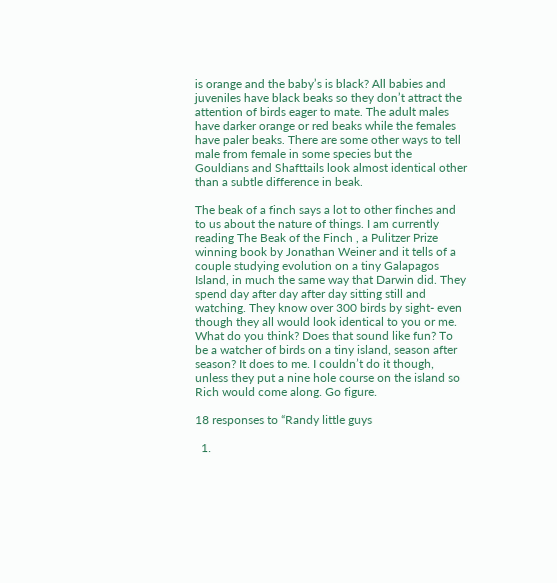is orange and the baby’s is black? All babies and juveniles have black beaks so they don’t attract the attention of birds eager to mate. The adult males have darker orange or red beaks while the females have paler beaks. There are some other ways to tell male from female in some species but the Gouldians and Shafttails look almost identical other than a subtle difference in beak.

The beak of a finch says a lot to other finches and to us about the nature of things. I am currently reading The Beak of the Finch , a Pulitzer Prize winning book by Jonathan Weiner and it tells of a couple studying evolution on a tiny Galapagos Island, in much the same way that Darwin did. They spend day after day after day sitting still and watching. They know over 300 birds by sight- even though they all would look identical to you or me. What do you think? Does that sound like fun? To be a watcher of birds on a tiny island, season after season? It does to me. I couldn’t do it though, unless they put a nine hole course on the island so Rich would come along. Go figure.

18 responses to “Randy little guys

  1.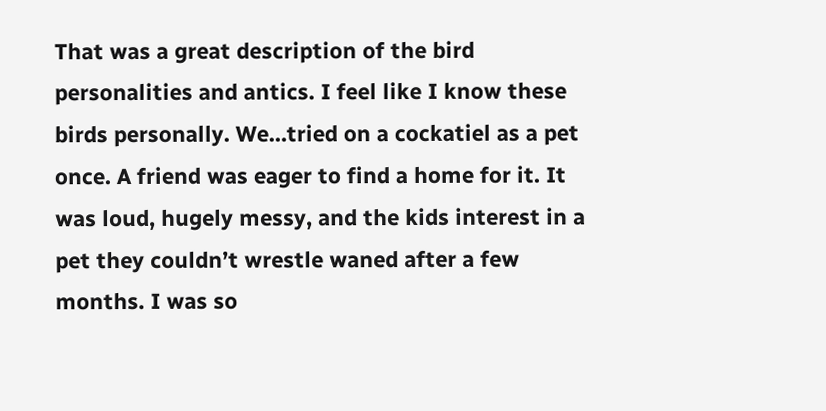That was a great description of the bird personalities and antics. I feel like I know these birds personally. We…tried on a cockatiel as a pet once. A friend was eager to find a home for it. It was loud, hugely messy, and the kids interest in a pet they couldn’t wrestle waned after a few months. I was so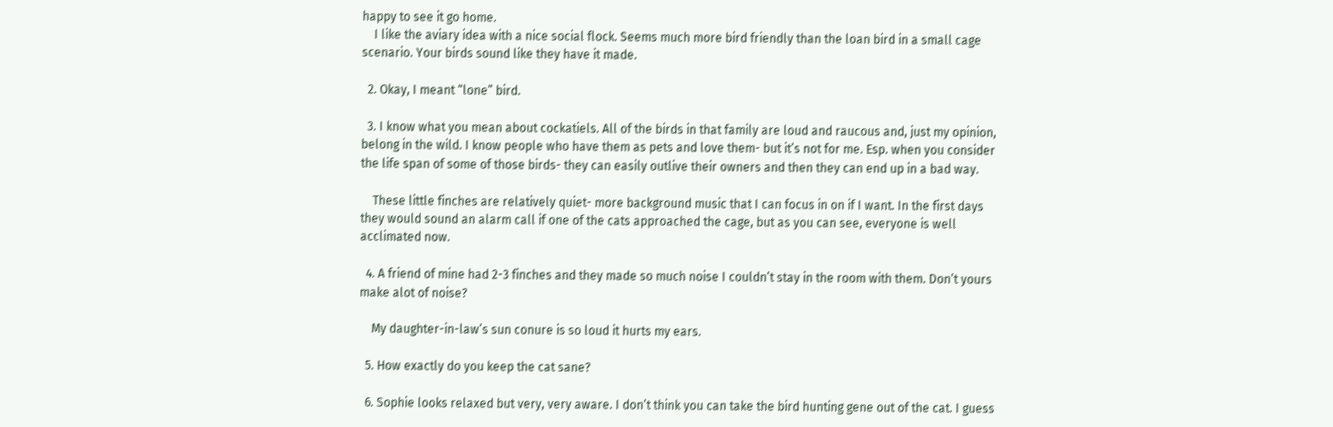happy to see it go home.
    I like the aviary idea with a nice social flock. Seems much more bird friendly than the loan bird in a small cage scenario. Your birds sound like they have it made.

  2. Okay, I meant “lone” bird.

  3. I know what you mean about cockatiels. All of the birds in that family are loud and raucous and, just my opinion, belong in the wild. I know people who have them as pets and love them- but it’s not for me. Esp. when you consider the life span of some of those birds- they can easily outlive their owners and then they can end up in a bad way.

    These little finches are relatively quiet- more background music that I can focus in on if I want. In the first days they would sound an alarm call if one of the cats approached the cage, but as you can see, everyone is well acclimated now.

  4. A friend of mine had 2-3 finches and they made so much noise I couldn’t stay in the room with them. Don’t yours make alot of noise?

    My daughter-in-law’s sun conure is so loud it hurts my ears.

  5. How exactly do you keep the cat sane?

  6. Sophie looks relaxed but very, very aware. I don’t think you can take the bird hunting gene out of the cat. I guess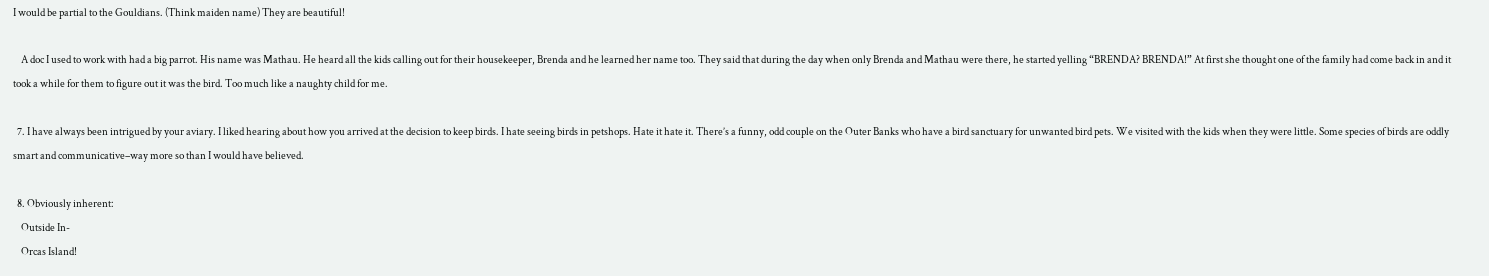I would be partial to the Gouldians. (Think maiden name) They are beautiful!

    A doc I used to work with had a big parrot. His name was Mathau. He heard all the kids calling out for their housekeeper, Brenda and he learned her name too. They said that during the day when only Brenda and Mathau were there, he started yelling “BRENDA? BRENDA!” At first she thought one of the family had come back in and it took a while for them to figure out it was the bird. Too much like a naughty child for me.

  7. I have always been intrigued by your aviary. I liked hearing about how you arrived at the decision to keep birds. I hate seeing birds in petshops. Hate it hate it. There’s a funny, odd couple on the Outer Banks who have a bird sanctuary for unwanted bird pets. We visited with the kids when they were little. Some species of birds are oddly smart and communicative–way more so than I would have believed.

  8. Obviously inherent:
    Outside In-
    Orcas Island!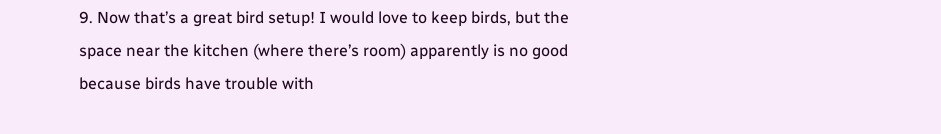9. Now that’s a great bird setup! I would love to keep birds, but the space near the kitchen (where there’s room) apparently is no good because birds have trouble with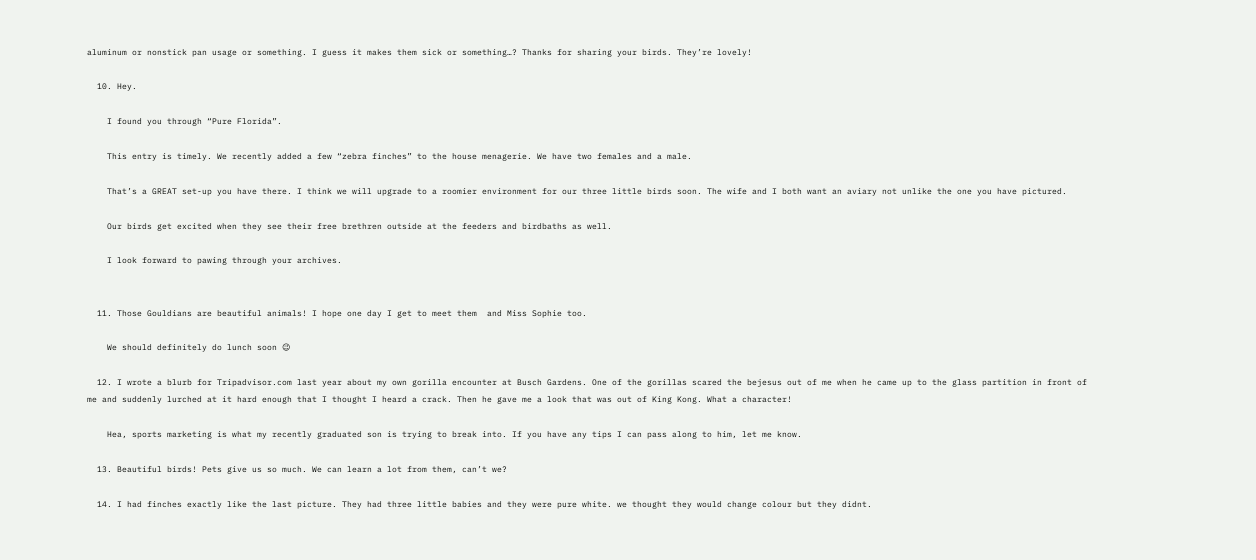aluminum or nonstick pan usage or something. I guess it makes them sick or something…? Thanks for sharing your birds. They’re lovely!

  10. Hey.

    I found you through “Pure Florida”.

    This entry is timely. We recently added a few “zebra finches” to the house menagerie. We have two females and a male.

    That’s a GREAT set-up you have there. I think we will upgrade to a roomier environment for our three little birds soon. The wife and I both want an aviary not unlike the one you have pictured.

    Our birds get excited when they see their free brethren outside at the feeders and birdbaths as well.

    I look forward to pawing through your archives.


  11. Those Gouldians are beautiful animals! I hope one day I get to meet them  and Miss Sophie too.

    We should definitely do lunch soon 😉

  12. I wrote a blurb for Tripadvisor.com last year about my own gorilla encounter at Busch Gardens. One of the gorillas scared the bejesus out of me when he came up to the glass partition in front of me and suddenly lurched at it hard enough that I thought I heard a crack. Then he gave me a look that was out of King Kong. What a character!

    Hea, sports marketing is what my recently graduated son is trying to break into. If you have any tips I can pass along to him, let me know.

  13. Beautiful birds! Pets give us so much. We can learn a lot from them, can’t we?

  14. I had finches exactly like the last picture. They had three little babies and they were pure white. we thought they would change colour but they didnt.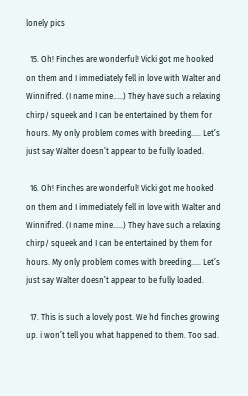lonely pics

  15. Oh! Finches are wonderful! Vicki got me hooked on them and I immediately fell in love with Walter and Winnifred. (I name mine…..) They have such a relaxing chirp/ squeek and I can be entertained by them for hours. My only problem comes with breeding….. Let’s just say Walter doesn’t appear to be fully loaded.

  16. Oh! Finches are wonderful! Vicki got me hooked on them and I immediately fell in love with Walter and Winnifred. (I name mine…..) They have such a relaxing chirp/ squeek and I can be entertained by them for hours. My only problem comes with breeding….. Let’s just say Walter doesn’t appear to be fully loaded.

  17. This is such a lovely post. We hd finches growing up. i won’t tell you what happened to them. Too sad.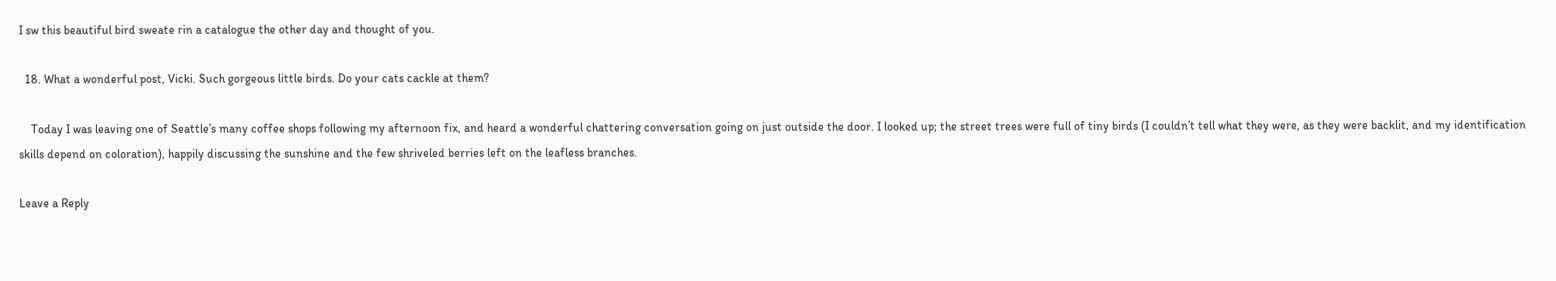I sw this beautiful bird sweate rin a catalogue the other day and thought of you.

  18. What a wonderful post, Vicki. Such gorgeous little birds. Do your cats cackle at them?

    Today I was leaving one of Seattle’s many coffee shops following my afternoon fix, and heard a wonderful chattering conversation going on just outside the door. I looked up; the street trees were full of tiny birds (I couldn’t tell what they were, as they were backlit, and my identification skills depend on coloration), happily discussing the sunshine and the few shriveled berries left on the leafless branches.

Leave a Reply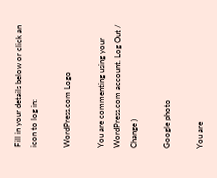Fill in your details below or click an icon to log in:

WordPress.com Logo

You are commenting using your WordPress.com account. Log Out /  Change )

Google photo

You are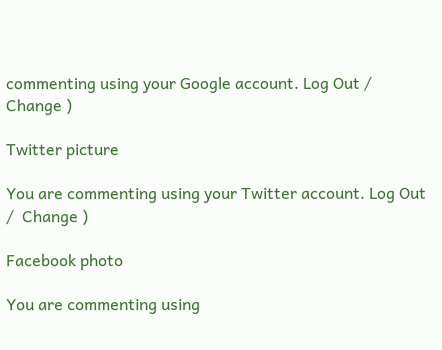commenting using your Google account. Log Out /  Change )

Twitter picture

You are commenting using your Twitter account. Log Out /  Change )

Facebook photo

You are commenting using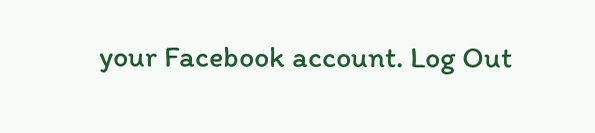your Facebook account. Log Out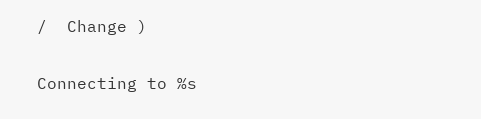/  Change )

Connecting to %s